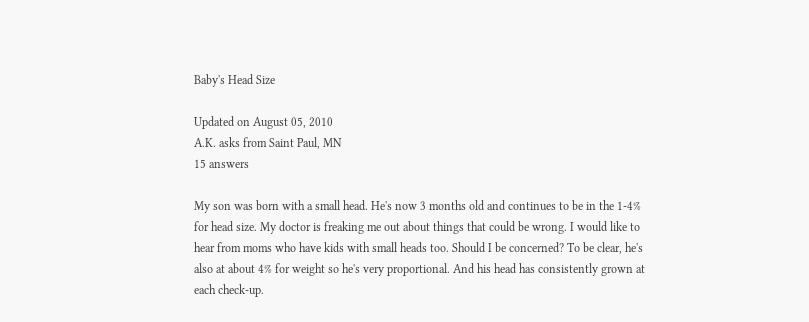Baby's Head Size

Updated on August 05, 2010
A.K. asks from Saint Paul, MN
15 answers

My son was born with a small head. He's now 3 months old and continues to be in the 1-4% for head size. My doctor is freaking me out about things that could be wrong. I would like to hear from moms who have kids with small heads too. Should I be concerned? To be clear, he's also at about 4% for weight so he's very proportional. And his head has consistently grown at each check-up.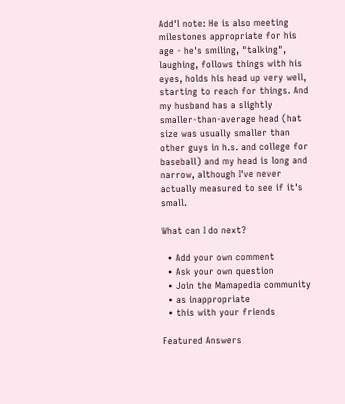Add'l note: He is also meeting milestones appropriate for his age - he's smiling, "talking", laughing, follows things with his eyes, holds his head up very well, starting to reach for things. And my husband has a slightly smaller-than-average head (hat size was usually smaller than other guys in h.s. and college for baseball) and my head is long and narrow, although I've never actually measured to see if it's small.

What can I do next?

  • Add your own comment
  • Ask your own question
  • Join the Mamapedia community
  • as inappropriate
  • this with your friends

Featured Answers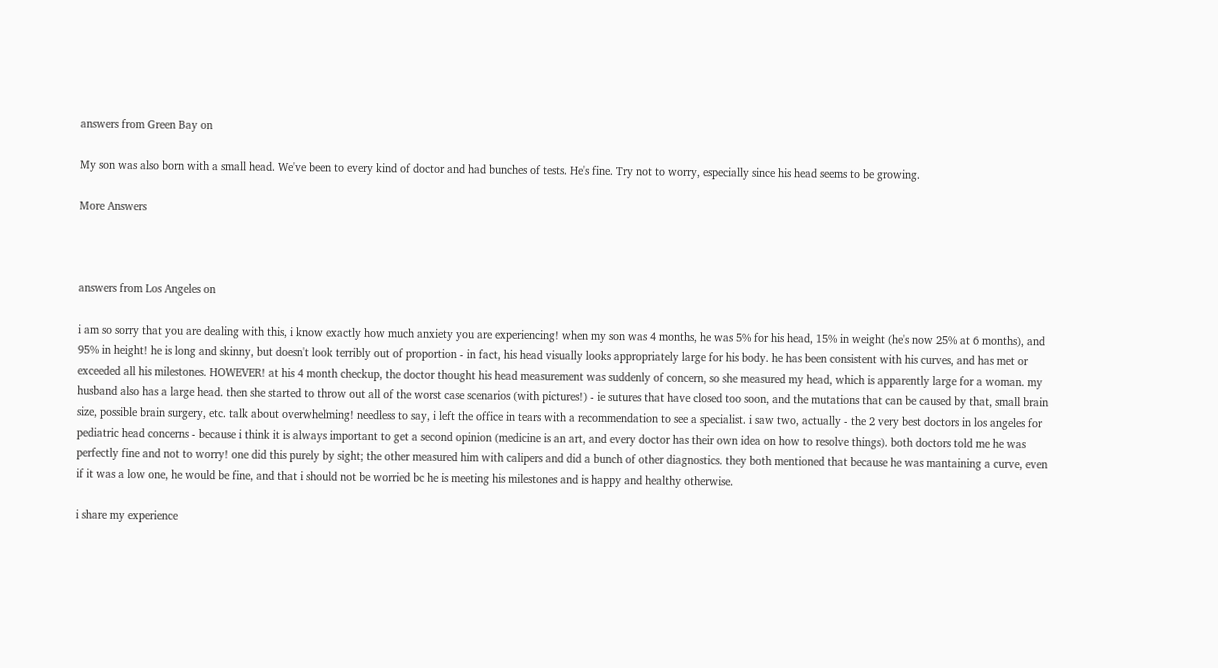answers from Green Bay on

My son was also born with a small head. We've been to every kind of doctor and had bunches of tests. He's fine. Try not to worry, especially since his head seems to be growing.

More Answers



answers from Los Angeles on

i am so sorry that you are dealing with this, i know exactly how much anxiety you are experiencing! when my son was 4 months, he was 5% for his head, 15% in weight (he's now 25% at 6 months), and 95% in height! he is long and skinny, but doesn't look terribly out of proportion - in fact, his head visually looks appropriately large for his body. he has been consistent with his curves, and has met or exceeded all his milestones. HOWEVER! at his 4 month checkup, the doctor thought his head measurement was suddenly of concern, so she measured my head, which is apparently large for a woman. my husband also has a large head. then she started to throw out all of the worst case scenarios (with pictures!) - ie sutures that have closed too soon, and the mutations that can be caused by that, small brain size, possible brain surgery, etc. talk about overwhelming! needless to say, i left the office in tears with a recommendation to see a specialist. i saw two, actually - the 2 very best doctors in los angeles for pediatric head concerns - because i think it is always important to get a second opinion (medicine is an art, and every doctor has their own idea on how to resolve things). both doctors told me he was perfectly fine and not to worry! one did this purely by sight; the other measured him with calipers and did a bunch of other diagnostics. they both mentioned that because he was mantaining a curve, even if it was a low one, he would be fine, and that i should not be worried bc he is meeting his milestones and is happy and healthy otherwise.

i share my experience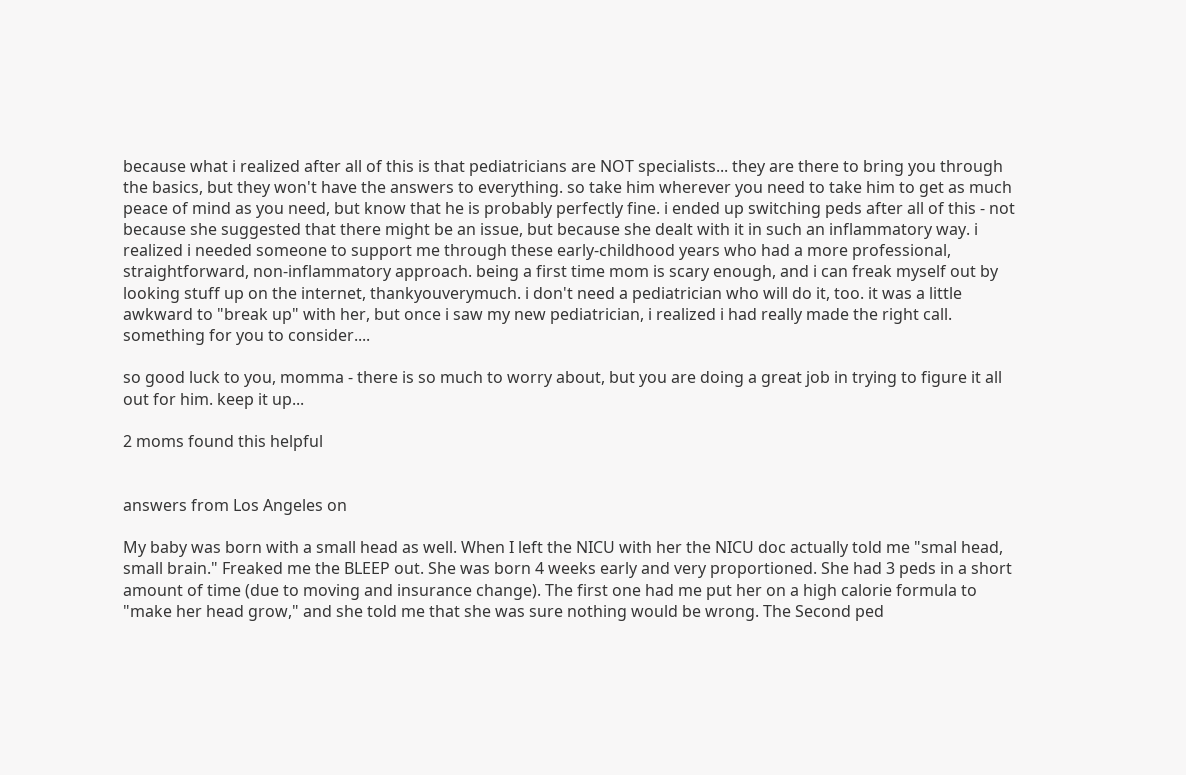because what i realized after all of this is that pediatricians are NOT specialists... they are there to bring you through the basics, but they won't have the answers to everything. so take him wherever you need to take him to get as much peace of mind as you need, but know that he is probably perfectly fine. i ended up switching peds after all of this - not because she suggested that there might be an issue, but because she dealt with it in such an inflammatory way. i realized i needed someone to support me through these early-childhood years who had a more professional, straightforward, non-inflammatory approach. being a first time mom is scary enough, and i can freak myself out by looking stuff up on the internet, thankyouverymuch. i don't need a pediatrician who will do it, too. it was a little awkward to "break up" with her, but once i saw my new pediatrician, i realized i had really made the right call. something for you to consider....

so good luck to you, momma - there is so much to worry about, but you are doing a great job in trying to figure it all out for him. keep it up...

2 moms found this helpful


answers from Los Angeles on

My baby was born with a small head as well. When I left the NICU with her the NICU doc actually told me "smal head, small brain." Freaked me the BLEEP out. She was born 4 weeks early and very proportioned. She had 3 peds in a short amount of time (due to moving and insurance change). The first one had me put her on a high calorie formula to "make her head grow," and she told me that she was sure nothing would be wrong. The Second ped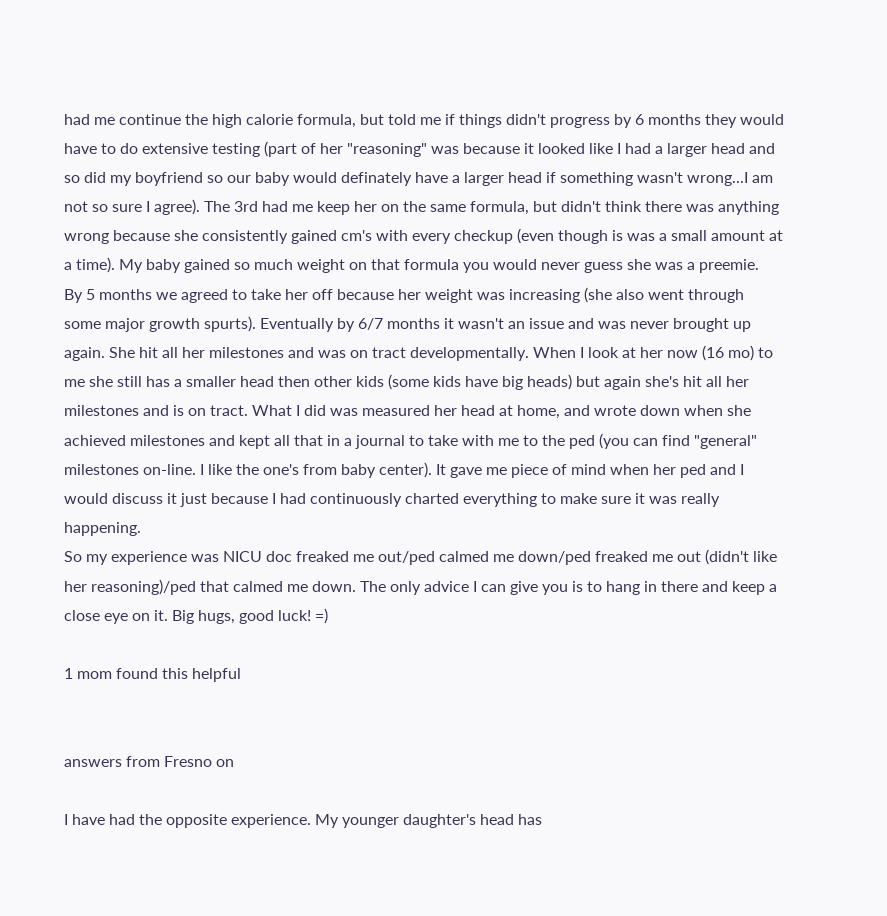had me continue the high calorie formula, but told me if things didn't progress by 6 months they would have to do extensive testing (part of her "reasoning" was because it looked like I had a larger head and so did my boyfriend so our baby would definately have a larger head if something wasn't wrong...I am not so sure I agree). The 3rd had me keep her on the same formula, but didn't think there was anything wrong because she consistently gained cm's with every checkup (even though is was a small amount at a time). My baby gained so much weight on that formula you would never guess she was a preemie.
By 5 months we agreed to take her off because her weight was increasing (she also went through some major growth spurts). Eventually by 6/7 months it wasn't an issue and was never brought up again. She hit all her milestones and was on tract developmentally. When I look at her now (16 mo) to me she still has a smaller head then other kids (some kids have big heads) but again she's hit all her milestones and is on tract. What I did was measured her head at home, and wrote down when she achieved milestones and kept all that in a journal to take with me to the ped (you can find "general" milestones on-line. I like the one's from baby center). It gave me piece of mind when her ped and I would discuss it just because I had continuously charted everything to make sure it was really happening.
So my experience was NICU doc freaked me out/ped calmed me down/ped freaked me out (didn't like her reasoning)/ped that calmed me down. The only advice I can give you is to hang in there and keep a close eye on it. Big hugs, good luck! =)

1 mom found this helpful


answers from Fresno on

I have had the opposite experience. My younger daughter's head has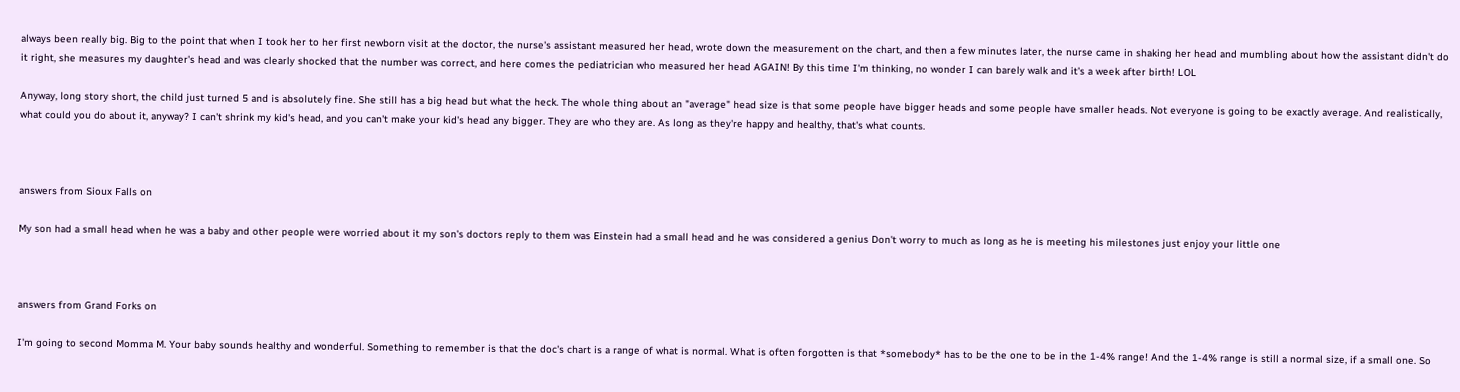always been really big. Big to the point that when I took her to her first newborn visit at the doctor, the nurse's assistant measured her head, wrote down the measurement on the chart, and then a few minutes later, the nurse came in shaking her head and mumbling about how the assistant didn't do it right, she measures my daughter's head and was clearly shocked that the number was correct, and here comes the pediatrician who measured her head AGAIN! By this time I'm thinking, no wonder I can barely walk and it's a week after birth! LOL

Anyway, long story short, the child just turned 5 and is absolutely fine. She still has a big head but what the heck. The whole thing about an "average" head size is that some people have bigger heads and some people have smaller heads. Not everyone is going to be exactly average. And realistically, what could you do about it, anyway? I can't shrink my kid's head, and you can't make your kid's head any bigger. They are who they are. As long as they're happy and healthy, that's what counts.



answers from Sioux Falls on

My son had a small head when he was a baby and other people were worried about it my son's doctors reply to them was Einstein had a small head and he was considered a genius Don't worry to much as long as he is meeting his milestones just enjoy your little one



answers from Grand Forks on

I'm going to second Momma M. Your baby sounds healthy and wonderful. Something to remember is that the doc's chart is a range of what is normal. What is often forgotten is that *somebody* has to be the one to be in the 1-4% range! And the 1-4% range is still a normal size, if a small one. So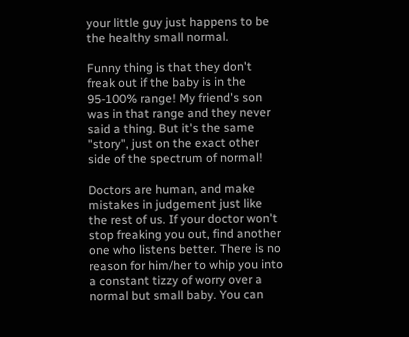your little guy just happens to be the healthy small normal.

Funny thing is that they don't freak out if the baby is in the 95-100% range! My friend's son was in that range and they never said a thing. But it's the same "story", just on the exact other side of the spectrum of normal!

Doctors are human, and make mistakes in judgement just like the rest of us. If your doctor won't stop freaking you out, find another one who listens better. There is no reason for him/her to whip you into a constant tizzy of worry over a normal but small baby. You can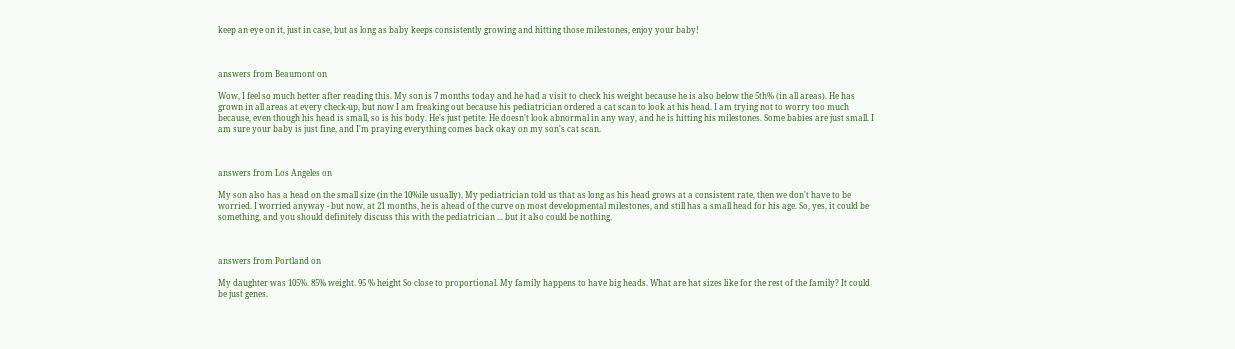keep an eye on it, just in case, but as long as baby keeps consistently growing and hitting those milestones, enjoy your baby!



answers from Beaumont on

Wow, I feel so much better after reading this. My son is 7 months today and he had a visit to check his weight because he is also below the 5th% (in all areas). He has grown in all areas at every check-up, but now I am freaking out because his pediatrician ordered a cat scan to look at his head. I am trying not to worry too much because, even though his head is small, so is his body. He's just petite. He doesn't look abnormal in any way, and he is hitting his milestones. Some babies are just small. I am sure your baby is just fine, and I'm praying everything comes back okay on my son's cat scan.



answers from Los Angeles on

My son also has a head on the small size (in the 10%ile usually). My pediatrician told us that as long as his head grows at a consistent rate, then we don't have to be worried. I worried anyway - but now, at 21 months, he is ahead of the curve on most developmental milestones, and still has a small head for his age. So, yes, it could be something, and you should definitely discuss this with the pediatrician ... but it also could be nothing.



answers from Portland on

My daughter was 105%. 85% weight. 95 % height So close to proportional. My family happens to have big heads. What are hat sizes like for the rest of the family? It could be just genes.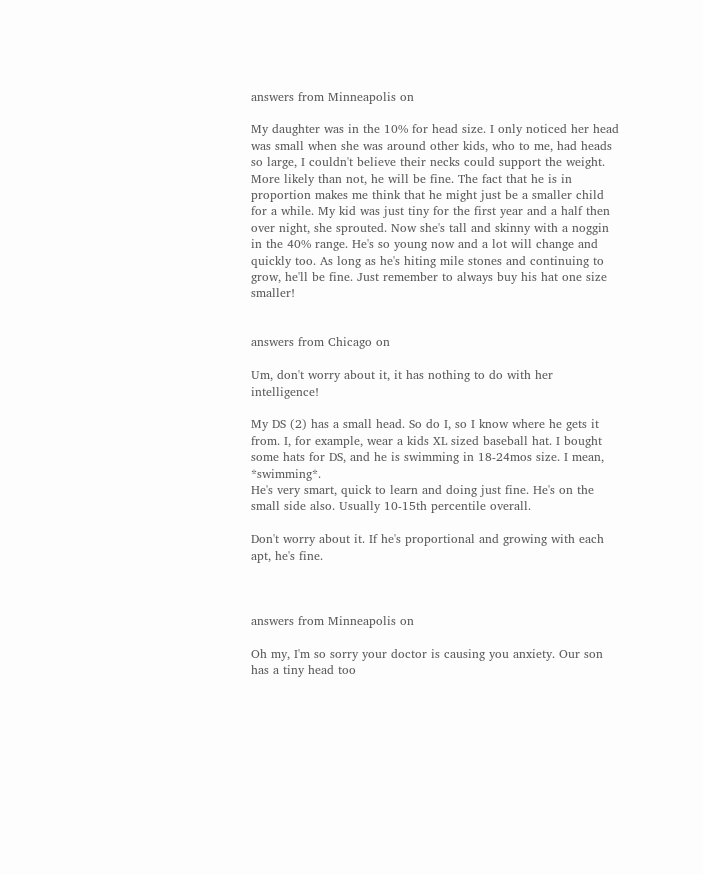answers from Minneapolis on

My daughter was in the 10% for head size. I only noticed her head was small when she was around other kids, who to me, had heads so large, I couldn't believe their necks could support the weight. More likely than not, he will be fine. The fact that he is in proportion makes me think that he might just be a smaller child for a while. My kid was just tiny for the first year and a half then over night, she sprouted. Now she's tall and skinny with a noggin in the 40% range. He's so young now and a lot will change and quickly too. As long as he's hiting mile stones and continuing to grow, he'll be fine. Just remember to always buy his hat one size smaller!


answers from Chicago on

Um, don't worry about it, it has nothing to do with her intelligence!

My DS (2) has a small head. So do I, so I know where he gets it from. I, for example, wear a kids XL sized baseball hat. I bought some hats for DS, and he is swimming in 18-24mos size. I mean, *swimming*.
He's very smart, quick to learn and doing just fine. He's on the small side also. Usually 10-15th percentile overall.

Don't worry about it. If he's proportional and growing with each apt, he's fine.



answers from Minneapolis on

Oh my, I'm so sorry your doctor is causing you anxiety. Our son has a tiny head too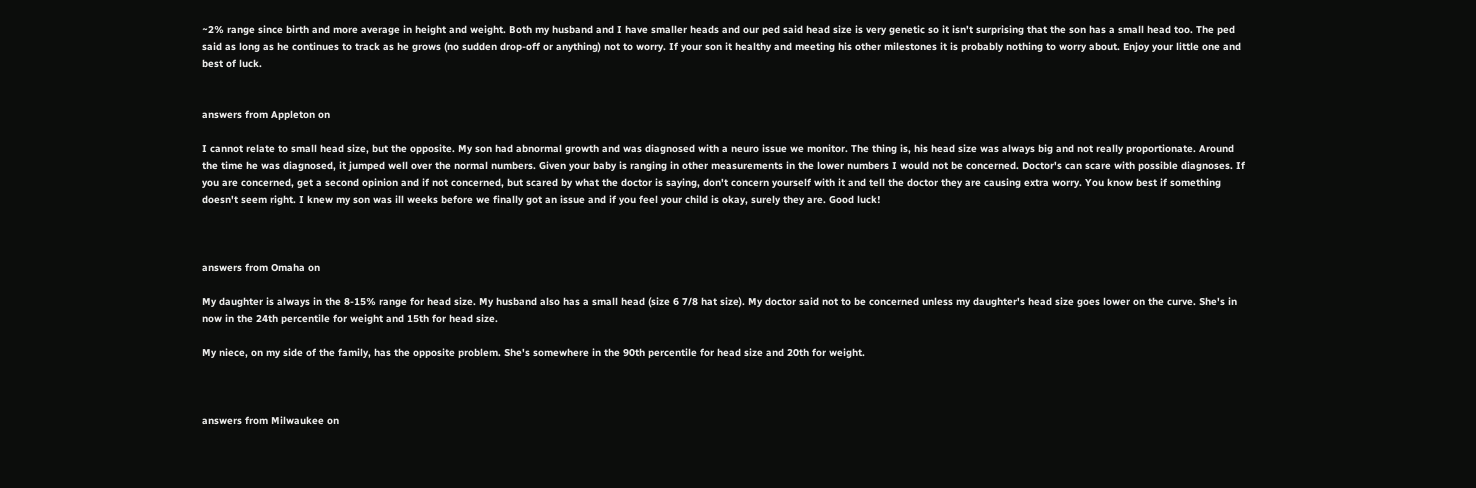~2% range since birth and more average in height and weight. Both my husband and I have smaller heads and our ped said head size is very genetic so it isn't surprising that the son has a small head too. The ped said as long as he continues to track as he grows (no sudden drop-off or anything) not to worry. If your son it healthy and meeting his other milestones it is probably nothing to worry about. Enjoy your little one and best of luck.


answers from Appleton on

I cannot relate to small head size, but the opposite. My son had abnormal growth and was diagnosed with a neuro issue we monitor. The thing is, his head size was always big and not really proportionate. Around the time he was diagnosed, it jumped well over the normal numbers. Given your baby is ranging in other measurements in the lower numbers I would not be concerned. Doctor's can scare with possible diagnoses. If you are concerned, get a second opinion and if not concerned, but scared by what the doctor is saying, don't concern yourself with it and tell the doctor they are causing extra worry. You know best if something doesn't seem right. I knew my son was ill weeks before we finally got an issue and if you feel your child is okay, surely they are. Good luck!



answers from Omaha on

My daughter is always in the 8-15% range for head size. My husband also has a small head (size 6 7/8 hat size). My doctor said not to be concerned unless my daughter's head size goes lower on the curve. She's in now in the 24th percentile for weight and 15th for head size.

My niece, on my side of the family, has the opposite problem. She's somewhere in the 90th percentile for head size and 20th for weight.



answers from Milwaukee on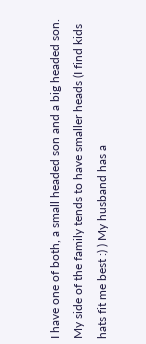I have one of both, a small headed son and a big headed son. My side of the family tends to have smaller heads (I find kids hats fit me best :) ) My husband has a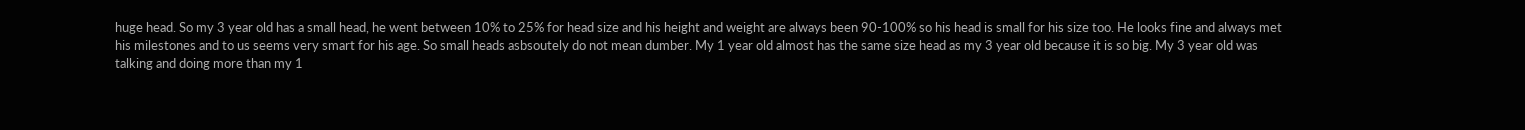huge head. So my 3 year old has a small head, he went between 10% to 25% for head size and his height and weight are always been 90-100% so his head is small for his size too. He looks fine and always met his milestones and to us seems very smart for his age. So small heads asbsoutely do not mean dumber. My 1 year old almost has the same size head as my 3 year old because it is so big. My 3 year old was talking and doing more than my 1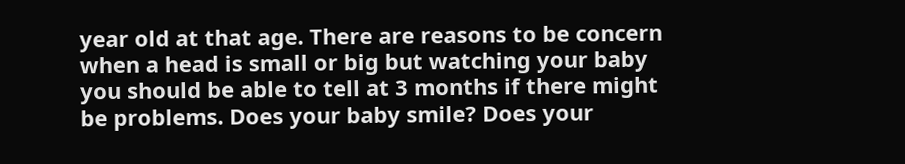year old at that age. There are reasons to be concern when a head is small or big but watching your baby you should be able to tell at 3 months if there might be problems. Does your baby smile? Does your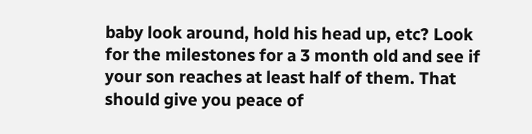baby look around, hold his head up, etc? Look for the milestones for a 3 month old and see if your son reaches at least half of them. That should give you peace of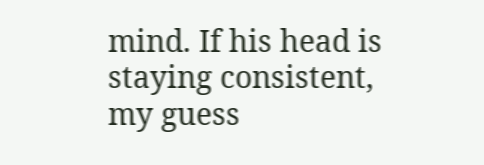mind. If his head is staying consistent, my guess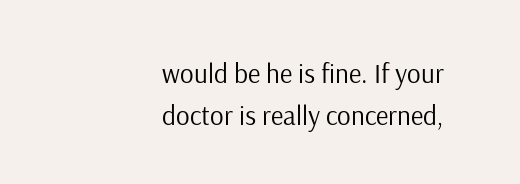would be he is fine. If your doctor is really concerned,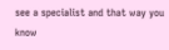see a specialist and that way you know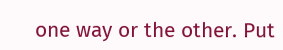one way or the other. Put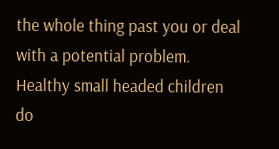the whole thing past you or deal with a potential problem.
Healthy small headed children do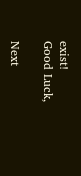exist!
Good Luck,

Next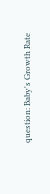question: Baby's Growth Rate